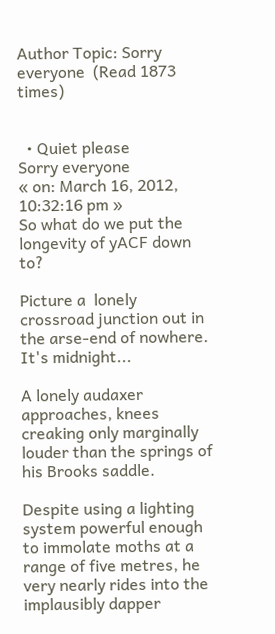Author Topic: Sorry everyone  (Read 1873 times)


  • Quiet please
Sorry everyone
« on: March 16, 2012, 10:32:16 pm »
So what do we put the longevity of yACF down to?

Picture a  lonely crossroad junction out in the arse-end of nowhere. It's midnight...

A lonely audaxer approaches, knees creaking only marginally louder than the springs of his Brooks saddle.

Despite using a lighting system powerful enough to immolate moths at a range of five metres, he very nearly rides into the implausibly dapper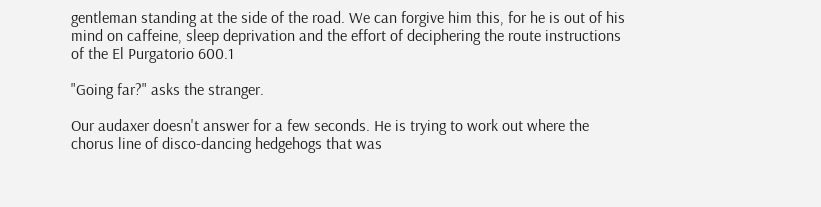gentleman standing at the side of the road. We can forgive him this, for he is out of his mind on caffeine, sleep deprivation and the effort of deciphering the route instructions of the El Purgatorio 600.1

"Going far?" asks the stranger.

Our audaxer doesn't answer for a few seconds. He is trying to work out where the chorus line of disco-dancing hedgehogs that was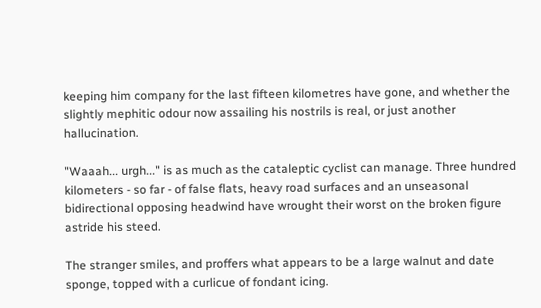keeping him company for the last fifteen kilometres have gone, and whether the slightly mephitic odour now assailing his nostrils is real, or just another hallucination.

"Waaah... urgh..." is as much as the cataleptic cyclist can manage. Three hundred kilometers - so far - of false flats, heavy road surfaces and an unseasonal bidirectional opposing headwind have wrought their worst on the broken figure astride his steed.

The stranger smiles, and proffers what appears to be a large walnut and date sponge, topped with a curlicue of fondant icing.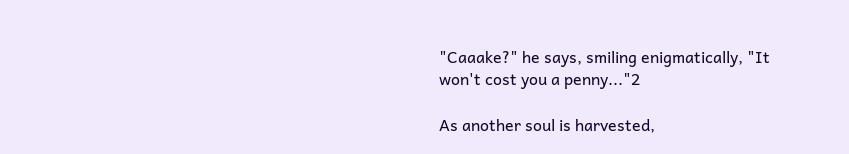"Caaake?" he says, smiling enigmatically, "It won't cost you a penny..."2

As another soul is harvested,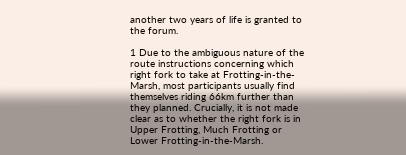another two years of life is granted to the forum.

1 Due to the ambiguous nature of the route instructions concerning which right fork to take at Frotting-in-the-Marsh, most participants usually find themselves riding 66km further than they planned. Crucially, it is not made clear as to whether the right fork is in Upper Frotting, Much Frotting or Lower Frotting-in-the-Marsh.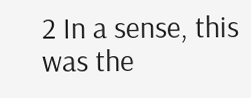2 In a sense, this was the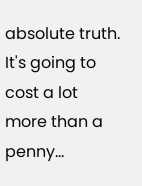absolute truth. It's going to cost a lot more than a penny...